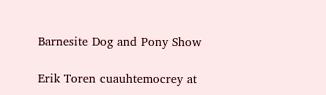Barnesite Dog and Pony Show

Erik Toren cuauhtemocrey at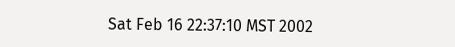Sat Feb 16 22:37:10 MST 2002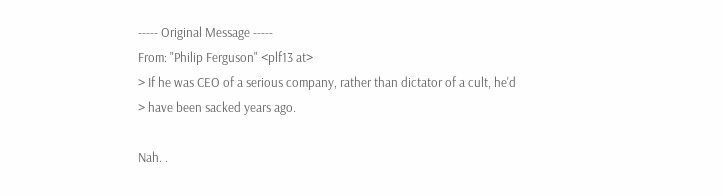----- Original Message -----
From: "Philip Ferguson" <plf13 at>
> If he was CEO of a serious company, rather than dictator of a cult, he'd
> have been sacked years ago.

Nah. .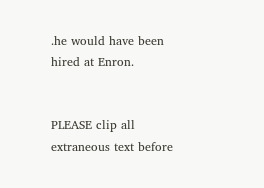.he would have been hired at Enron.


PLEASE clip all extraneous text before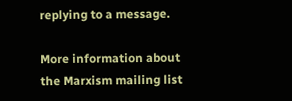replying to a message.

More information about the Marxism mailing list